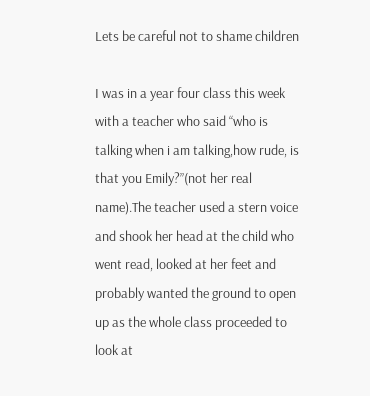Lets be careful not to shame children

I was in a year four class this week with a teacher who said “who is talking when i am talking,how rude, is that you Emily?”(not her real name).The teacher used a stern voice and shook her head at the child who went read, looked at her feet and probably wanted the ground to open up as the whole class proceeded to look at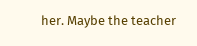her. Maybe the teacher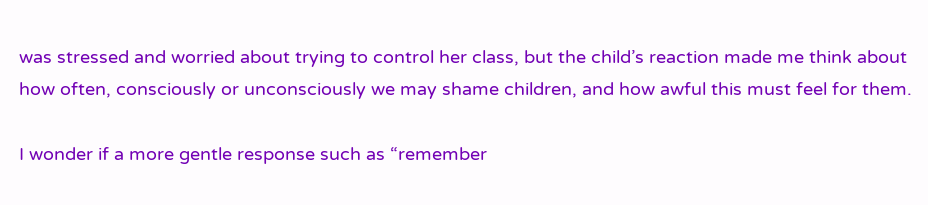was stressed and worried about trying to control her class, but the child’s reaction made me think about how often, consciously or unconsciously we may shame children, and how awful this must feel for them.

I wonder if a more gentle response such as “remember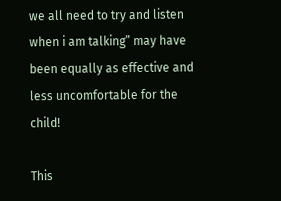we all need to try and listen when i am talking” may have been equally as effective and less uncomfortable for the child!

This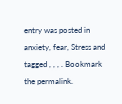entry was posted in anxiety, fear, Stress and tagged , , , . Bookmark the permalink.